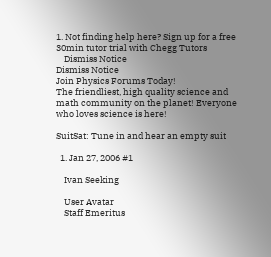1. Not finding help here? Sign up for a free 30min tutor trial with Chegg Tutors
    Dismiss Notice
Dismiss Notice
Join Physics Forums Today!
The friendliest, high quality science and math community on the planet! Everyone who loves science is here!

SuitSat: Tune in and hear an empty suit

  1. Jan 27, 2006 #1

    Ivan Seeking

    User Avatar
    Staff Emeritus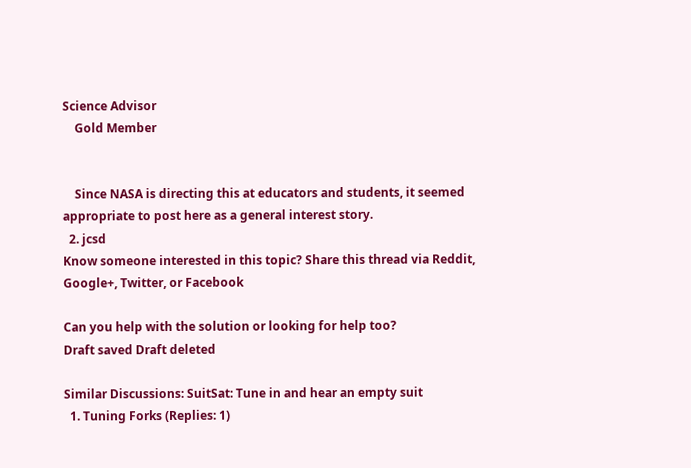Science Advisor
    Gold Member


    Since NASA is directing this at educators and students, it seemed appropriate to post here as a general interest story.
  2. jcsd
Know someone interested in this topic? Share this thread via Reddit, Google+, Twitter, or Facebook

Can you help with the solution or looking for help too?
Draft saved Draft deleted

Similar Discussions: SuitSat: Tune in and hear an empty suit
  1. Tuning Forks (Replies: 1)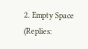2. Empty Space (Replies: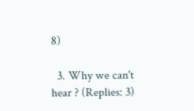8)

  3. Why we can't hear ? (Replies: 3)